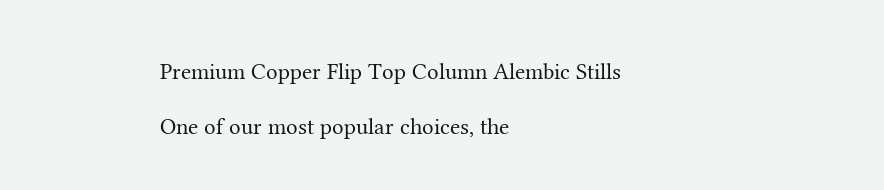Premium Copper Flip Top Column Alembic Stills

One of our most popular choices, the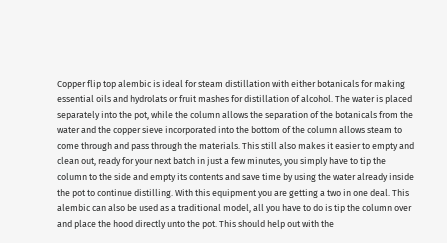Copper flip top alembic is ideal for steam distillation with either botanicals for making essential oils and hydrolats or fruit mashes for distillation of alcohol. The water is placed separately into the pot, while the column allows the separation of the botanicals from the water and the copper sieve incorporated into the bottom of the column allows steam to come through and pass through the materials. This still also makes it easier to empty and clean out, ready for your next batch in just a few minutes, you simply have to tip the column to the side and empty its contents and save time by using the water already inside the pot to continue distilling. With this equipment you are getting a two in one deal. This alembic can also be used as a traditional model, all you have to do is tip the column over and place the hood directly unto the pot. This should help out with the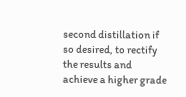second distillation if so desired, to rectify the results and achieve a higher grade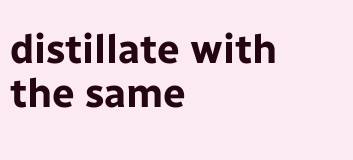distillate with the same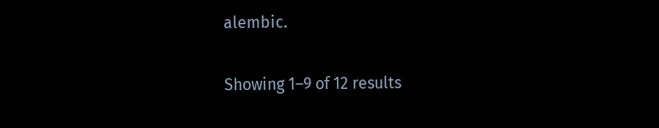alembic.

Showing 1–9 of 12 results